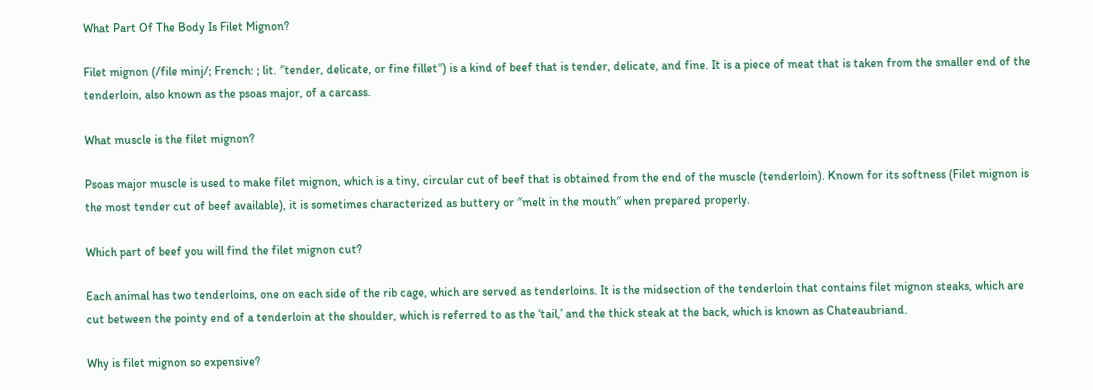What Part Of The Body Is Filet Mignon?

Filet mignon (/file minj/; French: ; lit. ″tender, delicate, or fine fillet″) is a kind of beef that is tender, delicate, and fine. It is a piece of meat that is taken from the smaller end of the tenderloin, also known as the psoas major, of a carcass.

What muscle is the filet mignon?

Psoas major muscle is used to make filet mignon, which is a tiny, circular cut of beef that is obtained from the end of the muscle (tenderloin). Known for its softness (Filet mignon is the most tender cut of beef available), it is sometimes characterized as buttery or ″melt in the mouth″ when prepared properly.

Which part of beef you will find the filet mignon cut?

Each animal has two tenderloins, one on each side of the rib cage, which are served as tenderloins. It is the midsection of the tenderloin that contains filet mignon steaks, which are cut between the pointy end of a tenderloin at the shoulder, which is referred to as the ‘tail,’ and the thick steak at the back, which is known as Chateaubriand.

Why is filet mignon so expensive?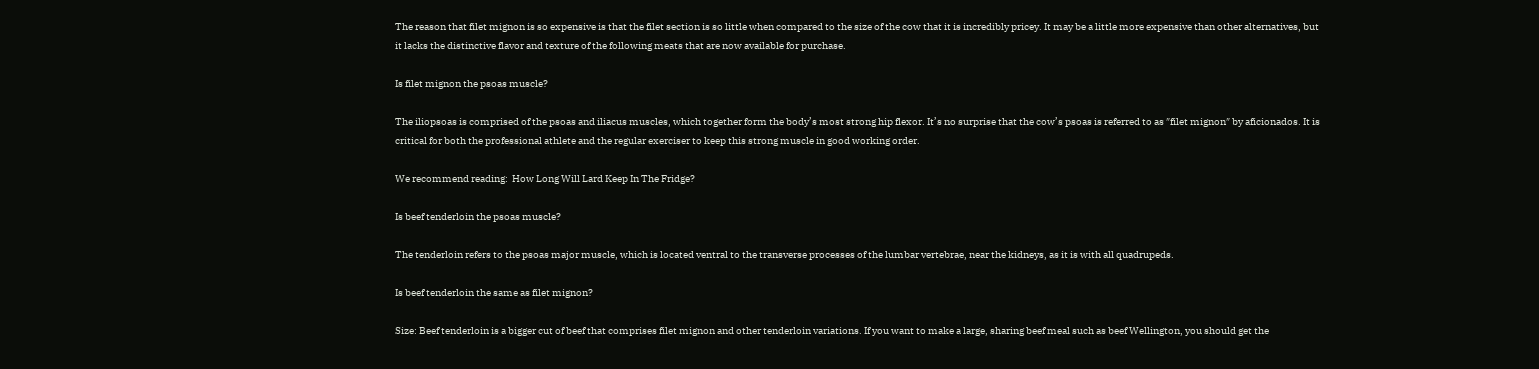The reason that filet mignon is so expensive is that the filet section is so little when compared to the size of the cow that it is incredibly pricey. It may be a little more expensive than other alternatives, but it lacks the distinctive flavor and texture of the following meats that are now available for purchase.

Is filet mignon the psoas muscle?

The iliopsoas is comprised of the psoas and iliacus muscles, which together form the body’s most strong hip flexor. It’s no surprise that the cow’s psoas is referred to as ″filet mignon″ by aficionados. It is critical for both the professional athlete and the regular exerciser to keep this strong muscle in good working order.

We recommend reading:  How Long Will Lard Keep In The Fridge?

Is beef tenderloin the psoas muscle?

The tenderloin refers to the psoas major muscle, which is located ventral to the transverse processes of the lumbar vertebrae, near the kidneys, as it is with all quadrupeds.

Is beef tenderloin the same as filet mignon?

Size: Beef tenderloin is a bigger cut of beef that comprises filet mignon and other tenderloin variations. If you want to make a large, sharing beef meal such as beef Wellington, you should get the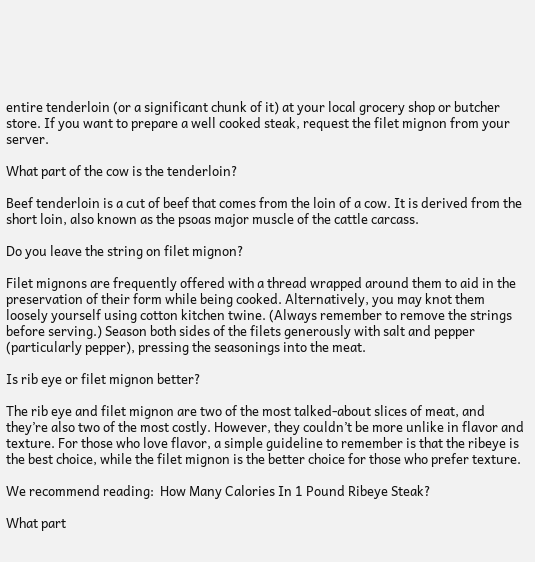entire tenderloin (or a significant chunk of it) at your local grocery shop or butcher store. If you want to prepare a well cooked steak, request the filet mignon from your server.

What part of the cow is the tenderloin?

Beef tenderloin is a cut of beef that comes from the loin of a cow. It is derived from the short loin, also known as the psoas major muscle of the cattle carcass.

Do you leave the string on filet mignon?

Filet mignons are frequently offered with a thread wrapped around them to aid in the preservation of their form while being cooked. Alternatively, you may knot them loosely yourself using cotton kitchen twine. (Always remember to remove the strings before serving.) Season both sides of the filets generously with salt and pepper (particularly pepper), pressing the seasonings into the meat.

Is rib eye or filet mignon better?

The rib eye and filet mignon are two of the most talked-about slices of meat, and they’re also two of the most costly. However, they couldn’t be more unlike in flavor and texture. For those who love flavor, a simple guideline to remember is that the ribeye is the best choice, while the filet mignon is the better choice for those who prefer texture.

We recommend reading:  How Many Calories In 1 Pound Ribeye Steak?

What part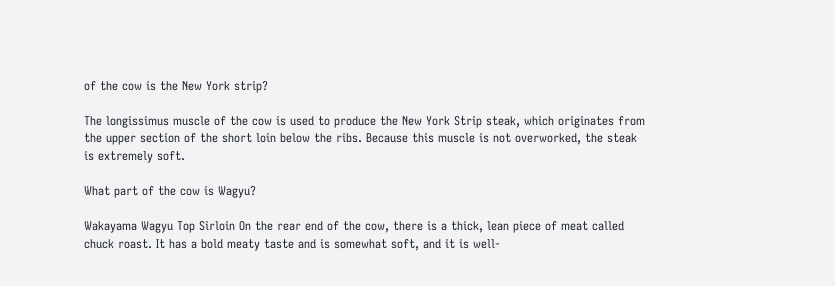of the cow is the New York strip?

The longissimus muscle of the cow is used to produce the New York Strip steak, which originates from the upper section of the short loin below the ribs. Because this muscle is not overworked, the steak is extremely soft.

What part of the cow is Wagyu?

Wakayama Wagyu Top Sirloin On the rear end of the cow, there is a thick, lean piece of meat called chuck roast. It has a bold meaty taste and is somewhat soft, and it is well-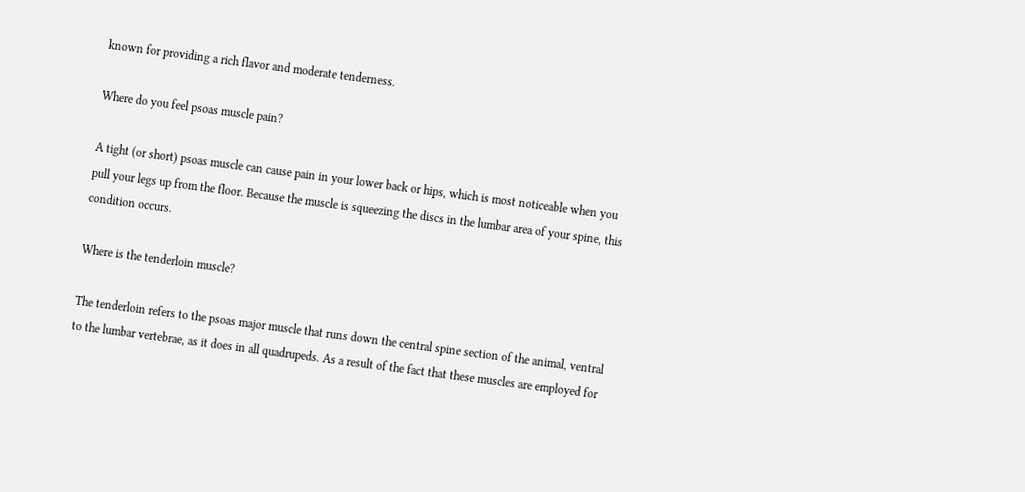known for providing a rich flavor and moderate tenderness.

Where do you feel psoas muscle pain?

A tight (or short) psoas muscle can cause pain in your lower back or hips, which is most noticeable when you pull your legs up from the floor. Because the muscle is squeezing the discs in the lumbar area of your spine, this condition occurs.

Where is the tenderloin muscle?

The tenderloin refers to the psoas major muscle that runs down the central spine section of the animal, ventral to the lumbar vertebrae, as it does in all quadrupeds. As a result of the fact that these muscles are employed for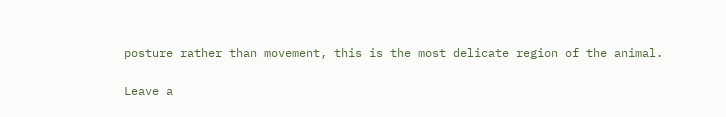posture rather than movement, this is the most delicate region of the animal.

Leave a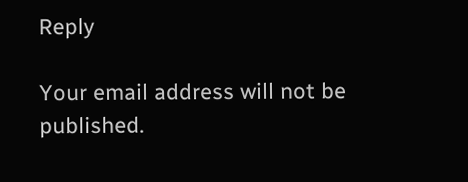Reply

Your email address will not be published.